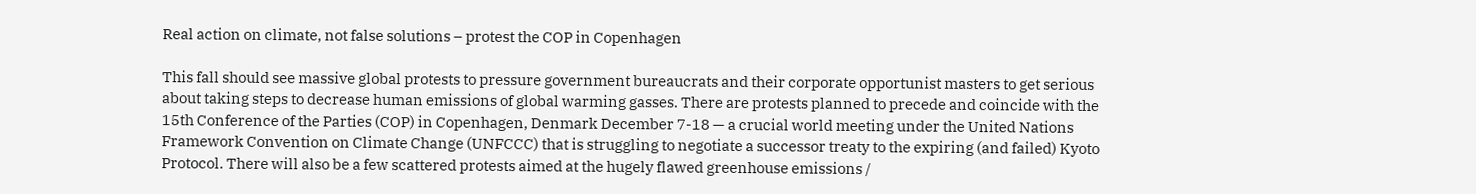Real action on climate, not false solutions – protest the COP in Copenhagen

This fall should see massive global protests to pressure government bureaucrats and their corporate opportunist masters to get serious about taking steps to decrease human emissions of global warming gasses. There are protests planned to precede and coincide with the 15th Conference of the Parties (COP) in Copenhagen, Denmark December 7-18 — a crucial world meeting under the United Nations Framework Convention on Climate Change (UNFCCC) that is struggling to negotiate a successor treaty to the expiring (and failed) Kyoto Protocol. There will also be a few scattered protests aimed at the hugely flawed greenhouse emissions /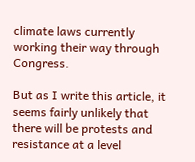climate laws currently working their way through Congress.

But as I write this article, it seems fairly unlikely that there will be protests and resistance at a level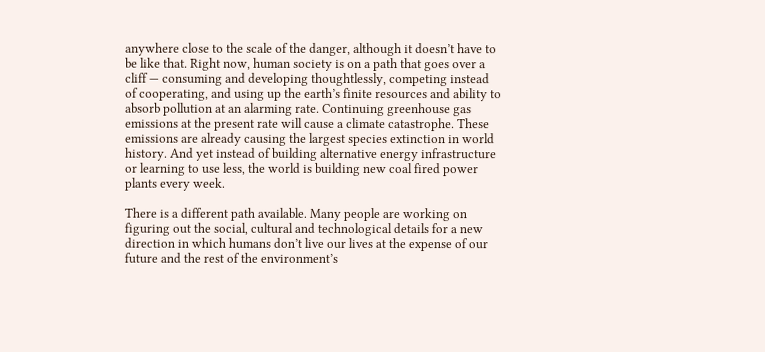anywhere close to the scale of the danger, although it doesn’t have to be like that. Right now, human society is on a path that goes over a cliff — consuming and developing thoughtlessly, competing instead of cooperating, and using up the earth’s finite resources and ability to absorb pollution at an alarming rate. Continuing greenhouse gas emissions at the present rate will cause a climate catastrophe. These emissions are already causing the largest species extinction in world history. And yet instead of building alternative energy infrastructure or learning to use less, the world is building new coal fired power plants every week.

There is a different path available. Many people are working on figuring out the social, cultural and technological details for a new direction in which humans don’t live our lives at the expense of our future and the rest of the environment’s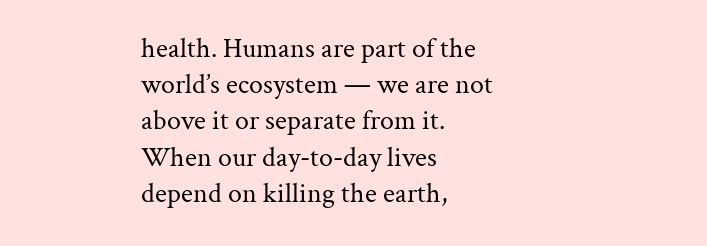health. Humans are part of the world’s ecosystem — we are not above it or separate from it. When our day-to-day lives depend on killing the earth,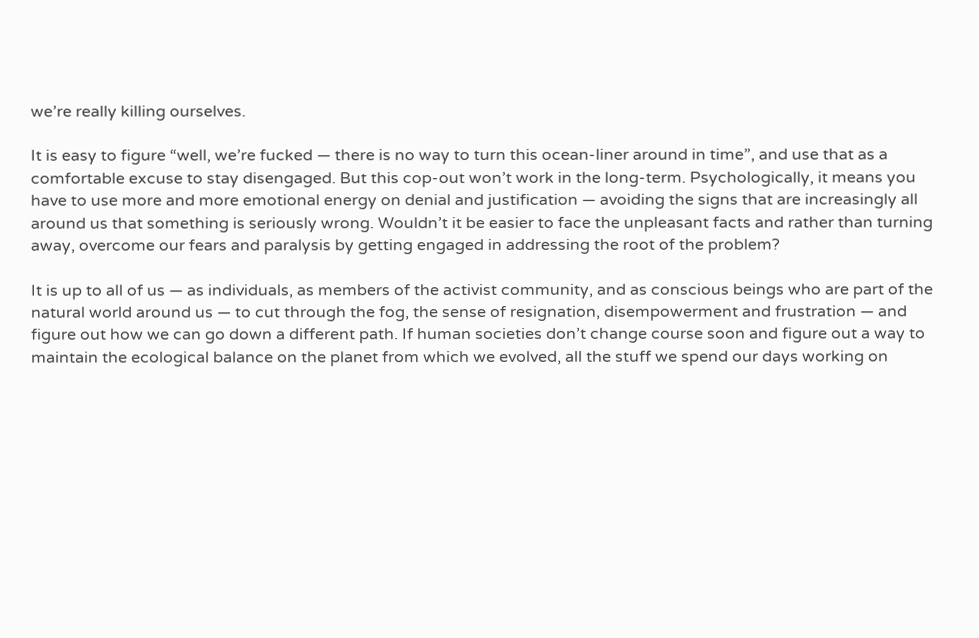we’re really killing ourselves.

It is easy to figure “well, we’re fucked — there is no way to turn this ocean-liner around in time”, and use that as a comfortable excuse to stay disengaged. But this cop-out won’t work in the long-term. Psychologically, it means you have to use more and more emotional energy on denial and justification — avoiding the signs that are increasingly all around us that something is seriously wrong. Wouldn’t it be easier to face the unpleasant facts and rather than turning away, overcome our fears and paralysis by getting engaged in addressing the root of the problem?

It is up to all of us — as individuals, as members of the activist community, and as conscious beings who are part of the natural world around us — to cut through the fog, the sense of resignation, disempowerment and frustration — and figure out how we can go down a different path. If human societies don’t change course soon and figure out a way to maintain the ecological balance on the planet from which we evolved, all the stuff we spend our days working on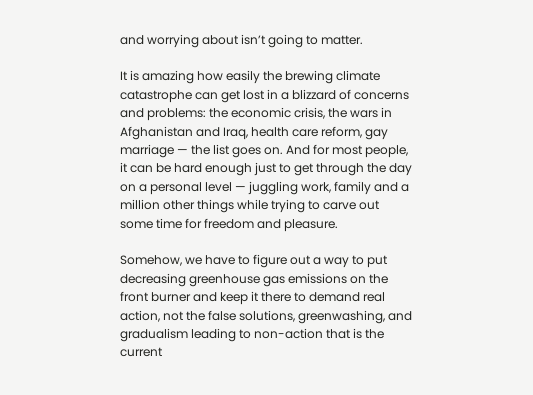and worrying about isn’t going to matter.

It is amazing how easily the brewing climate catastrophe can get lost in a blizzard of concerns and problems: the economic crisis, the wars in Afghanistan and Iraq, health care reform, gay marriage — the list goes on. And for most people, it can be hard enough just to get through the day on a personal level — juggling work, family and a million other things while trying to carve out some time for freedom and pleasure.

Somehow, we have to figure out a way to put decreasing greenhouse gas emissions on the front burner and keep it there to demand real action, not the false solutions, greenwashing, and gradualism leading to non-action that is the current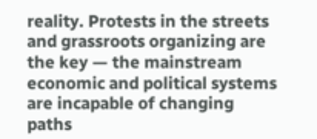reality. Protests in the streets and grassroots organizing are the key — the mainstream economic and political systems are incapable of changing paths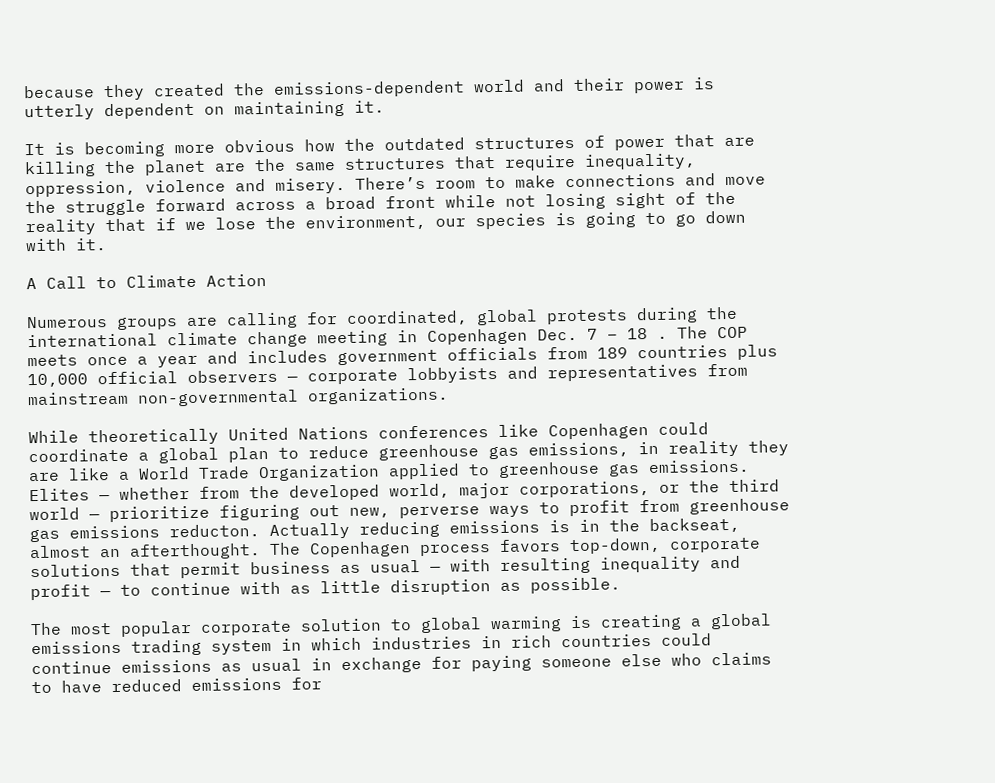because they created the emissions-dependent world and their power is utterly dependent on maintaining it.

It is becoming more obvious how the outdated structures of power that are killing the planet are the same structures that require inequality, oppression, violence and misery. There’s room to make connections and move the struggle forward across a broad front while not losing sight of the reality that if we lose the environment, our species is going to go down with it.

A Call to Climate Action

Numerous groups are calling for coordinated, global protests during the international climate change meeting in Copenhagen Dec. 7 – 18 . The COP meets once a year and includes government officials from 189 countries plus 10,000 official observers — corporate lobbyists and representatives from mainstream non-governmental organizations.

While theoretically United Nations conferences like Copenhagen could coordinate a global plan to reduce greenhouse gas emissions, in reality they are like a World Trade Organization applied to greenhouse gas emissions. Elites — whether from the developed world, major corporations, or the third world — prioritize figuring out new, perverse ways to profit from greenhouse gas emissions reducton. Actually reducing emissions is in the backseat, almost an afterthought. The Copenhagen process favors top-down, corporate solutions that permit business as usual — with resulting inequality and profit — to continue with as little disruption as possible.

The most popular corporate solution to global warming is creating a global emissions trading system in which industries in rich countries could continue emissions as usual in exchange for paying someone else who claims to have reduced emissions for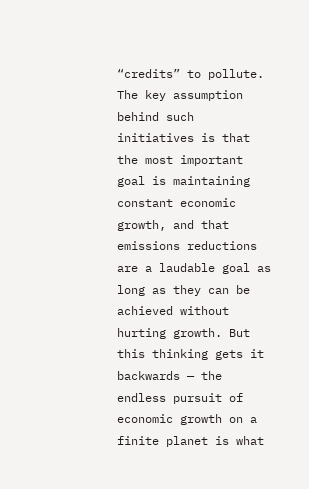“credits” to pollute. The key assumption behind such initiatives is that the most important goal is maintaining constant economic growth, and that emissions reductions are a laudable goal as long as they can be achieved without hurting growth. But this thinking gets it backwards — the endless pursuit of economic growth on a finite planet is what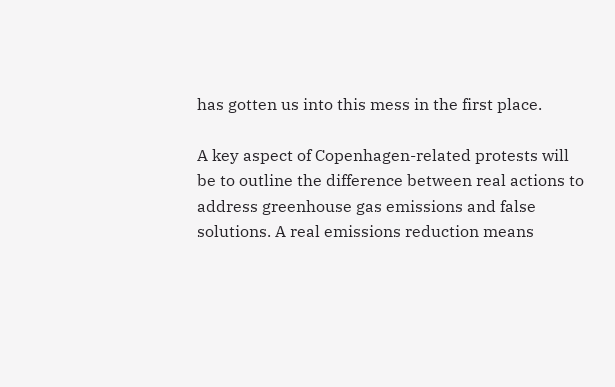has gotten us into this mess in the first place.

A key aspect of Copenhagen-related protests will be to outline the difference between real actions to address greenhouse gas emissions and false solutions. A real emissions reduction means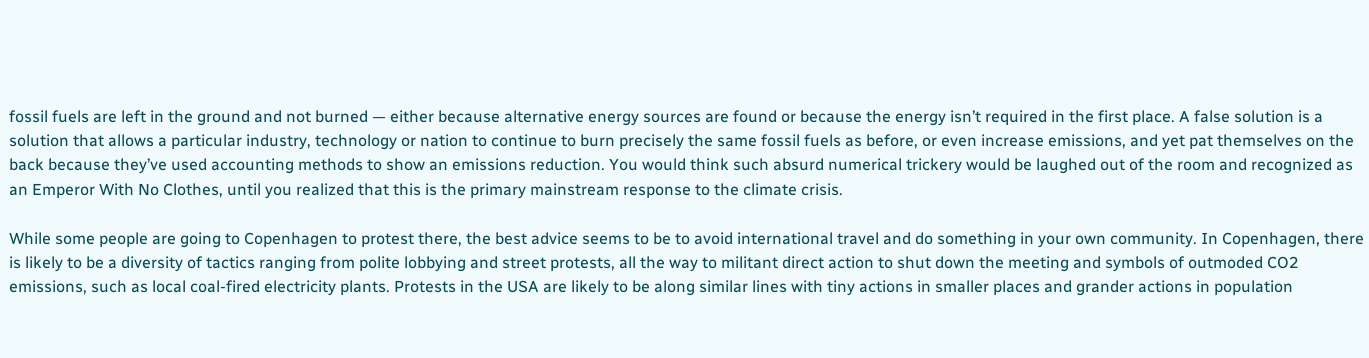fossil fuels are left in the ground and not burned — either because alternative energy sources are found or because the energy isn’t required in the first place. A false solution is a solution that allows a particular industry, technology or nation to continue to burn precisely the same fossil fuels as before, or even increase emissions, and yet pat themselves on the back because they’ve used accounting methods to show an emissions reduction. You would think such absurd numerical trickery would be laughed out of the room and recognized as an Emperor With No Clothes, until you realized that this is the primary mainstream response to the climate crisis.

While some people are going to Copenhagen to protest there, the best advice seems to be to avoid international travel and do something in your own community. In Copenhagen, there is likely to be a diversity of tactics ranging from polite lobbying and street protests, all the way to militant direct action to shut down the meeting and symbols of outmoded CO2 emissions, such as local coal-fired electricity plants. Protests in the USA are likely to be along similar lines with tiny actions in smaller places and grander actions in population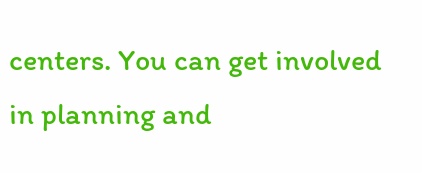centers. You can get involved in planning and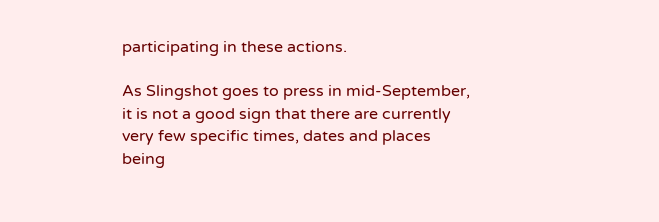participating in these actions.

As Slingshot goes to press in mid-September, it is not a good sign that there are currently very few specific times, dates and places being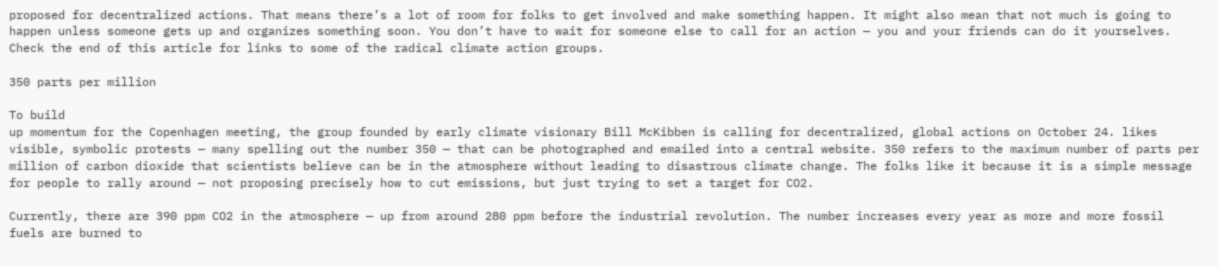proposed for decentralized actions. That means there’s a lot of room for folks to get involved and make something happen. It might also mean that not much is going to happen unless someone gets up and organizes something soon. You don’t have to wait for someone else to call for an action — you and your friends can do it yourselves. Check the end of this article for links to some of the radical climate action groups.

350 parts per million

To build
up momentum for the Copenhagen meeting, the group founded by early climate visionary Bill McKibben is calling for decentralized, global actions on October 24. likes visible, symbolic protests — many spelling out the number 350 — that can be photographed and emailed into a central website. 350 refers to the maximum number of parts per million of carbon dioxide that scientists believe can be in the atmosphere without leading to disastrous climate change. The folks like it because it is a simple message for people to rally around — not proposing precisely how to cut emissions, but just trying to set a target for CO2.

Currently, there are 390 ppm CO2 in the atmosphere — up from around 280 ppm before the industrial revolution. The number increases every year as more and more fossil fuels are burned to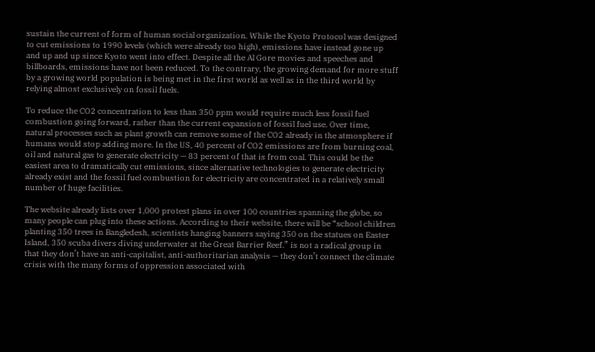sustain the current of form of human social organization. While the Kyoto Protocol was designed to cut emissions to 1990 levels (which were already too high), emissions have instead gone up and up and up since Kyoto went into effect. Despite all the Al Gore movies and speeches and billboards, emissions have not been reduced. To the contrary, the growing demand for more stuff by a growing world population is being met in the first world as well as in the third world by relying almost exclusively on fossil fuels.

To reduce the CO2 concentration to less than 350 ppm would require much less fossil fuel combustion going forward, rather than the current expansion of fossil fuel use. Over time, natural processes such as plant growth can remove some of the CO2 already in the atmosphere if humans would stop adding more. In the US, 40 percent of CO2 emissions are from burning coal, oil and natural gas to generate electricity — 83 percent of that is from coal. This could be the easiest area to dramatically cut emissions, since alternative technologies to generate electricity already exist and the fossil fuel combustion for electricity are concentrated in a relatively small number of huge facilities.

The website already lists over 1,000 protest plans in over 100 countries spanning the globe, so many people can plug into these actions. According to their website, there will be “school children planting 350 trees in Bangledesh, scientists hanging banners saying 350 on the statues on Easter Island, 350 scuba divers diving underwater at the Great Barrier Reef.” is not a radical group in that they don’t have an anti-capitalist, anti-authoritarian analysis — they don’t connect the climate crisis with the many forms of oppression associated with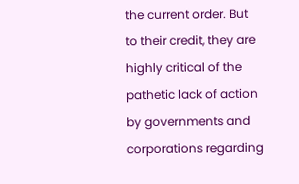the current order. But to their credit, they are highly critical of the pathetic lack of action by governments and corporations regarding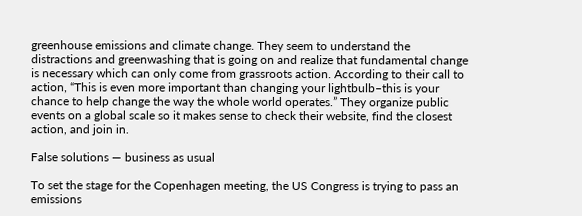greenhouse emissions and climate change. They seem to understand the distractions and greenwashing that is going on and realize that fundamental change is necessary which can only come from grassroots action. According to their call to action, “This is even more important than changing your lightbulb–this is your chance to help change the way the whole world operates.” They organize public events on a global scale so it makes sense to check their website, find the closest action, and join in.

False solutions — business as usual

To set the stage for the Copenhagen meeting, the US Congress is trying to pass an emissions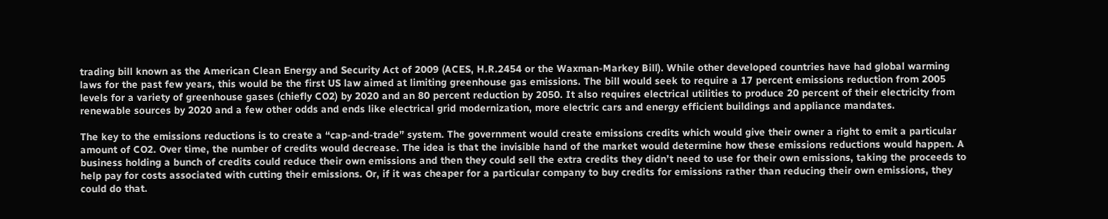trading bill known as the American Clean Energy and Security Act of 2009 (ACES, H.R.2454 or the Waxman-Markey Bill). While other developed countries have had global warming laws for the past few years, this would be the first US law aimed at limiting greenhouse gas emissions. The bill would seek to require a 17 percent emissions reduction from 2005 levels for a variety of greenhouse gases (chiefly CO2) by 2020 and an 80 percent reduction by 2050. It also requires electrical utilities to produce 20 percent of their electricity from renewable sources by 2020 and a few other odds and ends like electrical grid modernization, more electric cars and energy efficient buildings and appliance mandates.

The key to the emissions reductions is to create a “cap-and-trade” system. The government would create emissions credits which would give their owner a right to emit a particular amount of CO2. Over time, the number of credits would decrease. The idea is that the invisible hand of the market would determine how these emissions reductions would happen. A business holding a bunch of credits could reduce their own emissions and then they could sell the extra credits they didn’t need to use for their own emissions, taking the proceeds to help pay for costs associated with cutting their emissions. Or, if it was cheaper for a particular company to buy credits for emissions rather than reducing their own emissions, they could do that.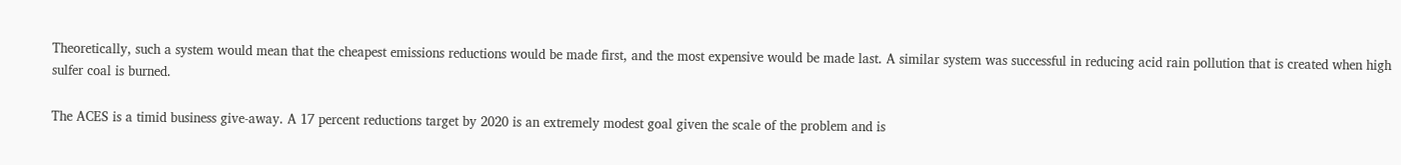Theoretically, such a system would mean that the cheapest emissions reductions would be made first, and the most expensive would be made last. A similar system was successful in reducing acid rain pollution that is created when high sulfer coal is burned.

The ACES is a timid business give-away. A 17 percent reductions target by 2020 is an extremely modest goal given the scale of the problem and is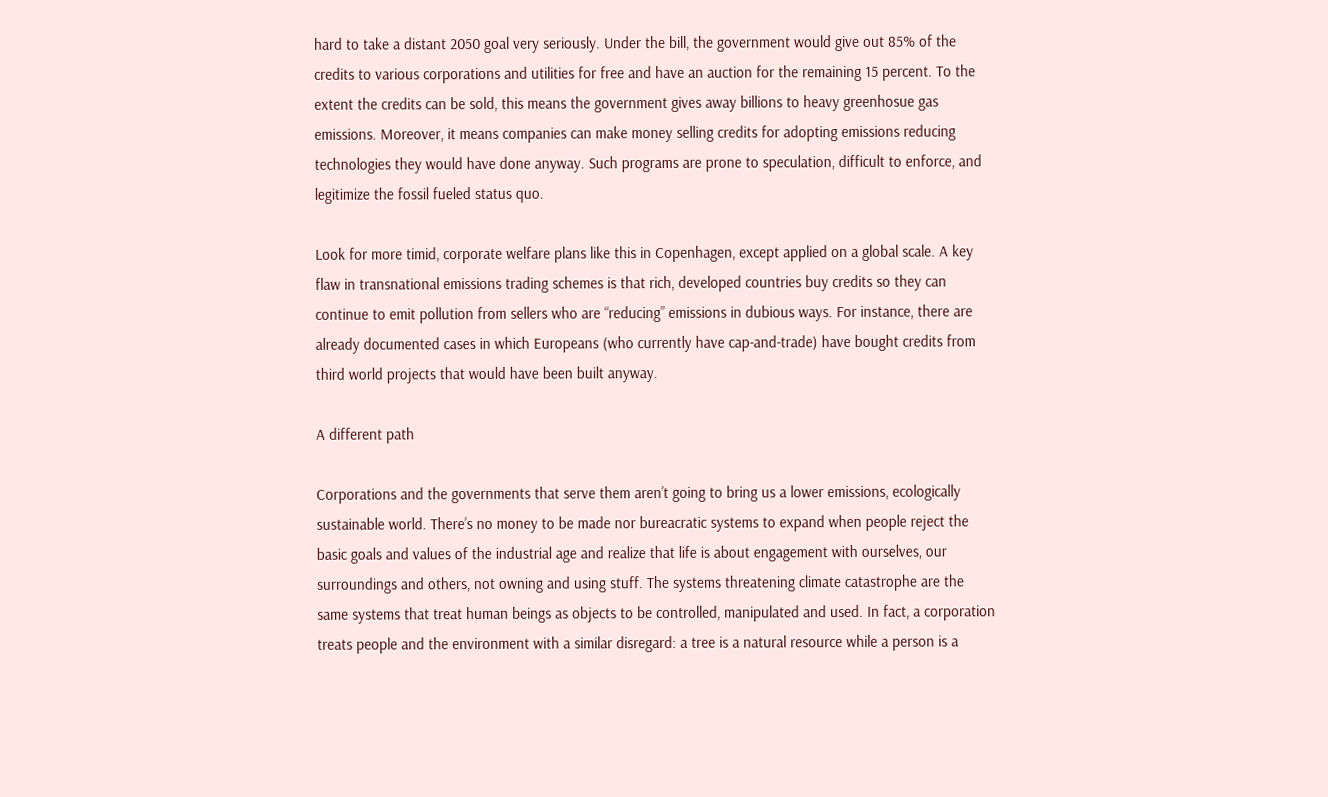hard to take a distant 2050 goal very seriously. Under the bill, the government would give out 85% of the credits to various corporations and utilities for free and have an auction for the remaining 15 percent. To the extent the credits can be sold, this means the government gives away billions to heavy greenhosue gas emissions. Moreover, it means companies can make money selling credits for adopting emissions reducing technologies they would have done anyway. Such programs are prone to speculation, difficult to enforce, and legitimize the fossil fueled status quo.

Look for more timid, corporate welfare plans like this in Copenhagen, except applied on a global scale. A key flaw in transnational emissions trading schemes is that rich, developed countries buy credits so they can continue to emit pollution from sellers who are “reducing” emissions in dubious ways. For instance, there are already documented cases in which Europeans (who currently have cap-and-trade) have bought credits from third world projects that would have been built anyway.

A different path

Corporations and the governments that serve them aren’t going to bring us a lower emissions, ecologically sustainable world. There’s no money to be made nor bureacratic systems to expand when people reject the basic goals and values of the industrial age and realize that life is about engagement with ourselves, our surroundings and others, not owning and using stuff. The systems threatening climate catastrophe are the same systems that treat human beings as objects to be controlled, manipulated and used. In fact, a corporation treats people and the environment with a similar disregard: a tree is a natural resource while a person is a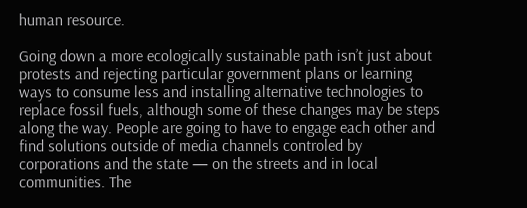human resource.

Going down a more ecologically sustainable path isn’t just about protests and rejecting particular government plans or learning ways to consume less and installing alternative technologies to replace fossil fuels, although some of these changes may be steps along the way. People are going to have to engage each other and find solutions outside of media channels controled by corporations and the state — on the streets and in local communities. The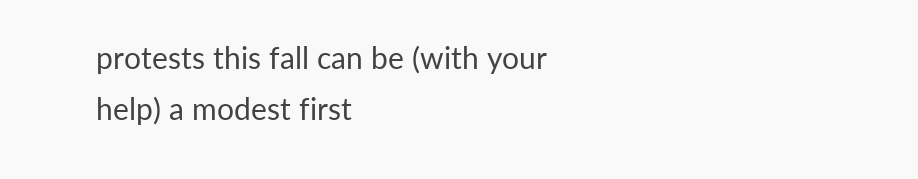protests this fall can be (with your help) a modest first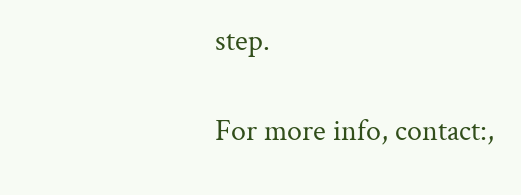step.

For more info, contact:,